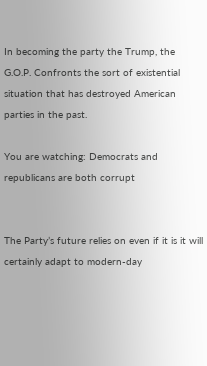In becoming the party the Trump, the G.O.P. Confronts the sort of existential situation that has destroyed American parties in the past.

You are watching: Democrats and republicans are both corrupt


The Party’s future relies on even if it is it will certainly adapt to modern-day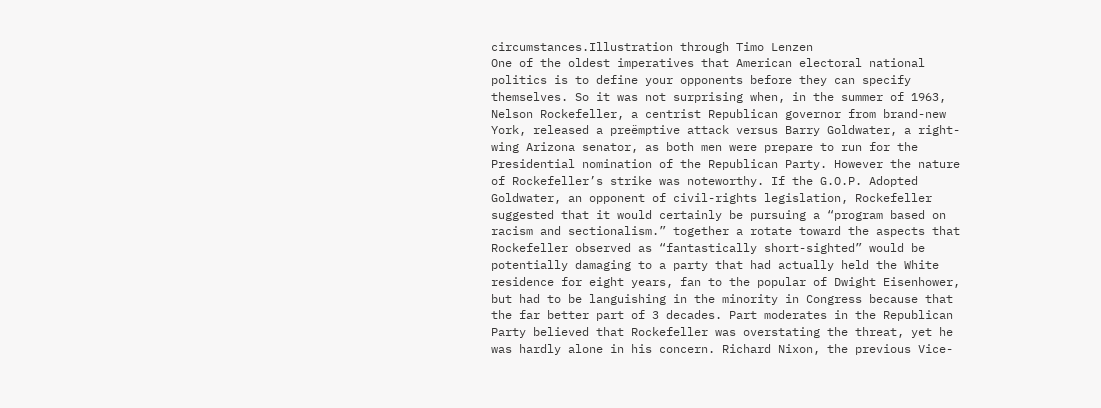circumstances.Illustration through Timo Lenzen
One of the oldest imperatives that American electoral national politics is to define your opponents before they can specify themselves. So it was not surprising when, in the summer of 1963, Nelson Rockefeller, a centrist Republican governor from brand-new York, released a preëmptive attack versus Barry Goldwater, a right-wing Arizona senator, as both men were prepare to run for the Presidential nomination of the Republican Party. However the nature of Rockefeller’s strike was noteworthy. If the G.O.P. Adopted Goldwater, an opponent of civil-rights legislation, Rockefeller suggested that it would certainly be pursuing a “program based on racism and sectionalism.” together a rotate toward the aspects that Rockefeller observed as “fantastically short-sighted” would be potentially damaging to a party that had actually held the White residence for eight years, fan to the popular of Dwight Eisenhower, but had to be languishing in the minority in Congress because that the far better part of 3 decades. Part moderates in the Republican Party believed that Rockefeller was overstating the threat, yet he was hardly alone in his concern. Richard Nixon, the previous Vice-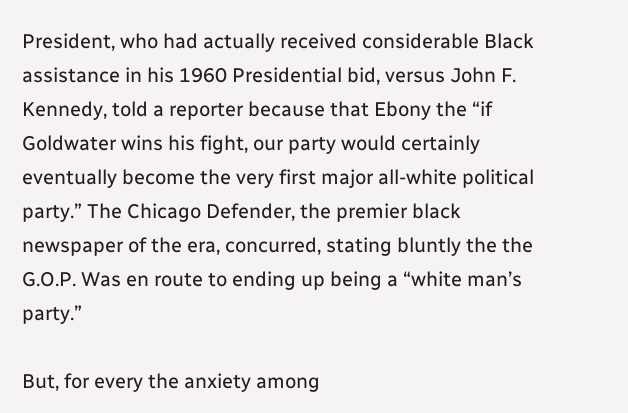President, who had actually received considerable Black assistance in his 1960 Presidential bid, versus John F. Kennedy, told a reporter because that Ebony the “if Goldwater wins his fight, our party would certainly eventually become the very first major all-white political party.” The Chicago Defender, the premier black newspaper of the era, concurred, stating bluntly the the G.O.P. Was en route to ending up being a “white man’s party.”

But, for every the anxiety among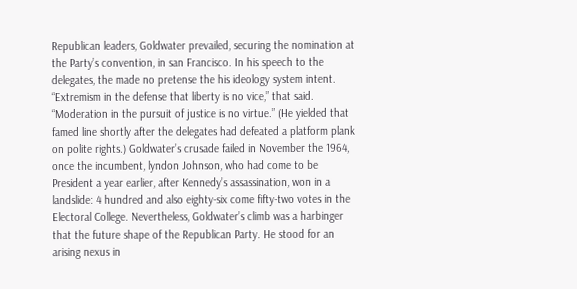Republican leaders, Goldwater prevailed, securing the nomination at the Party’s convention, in san Francisco. In his speech to the delegates, the made no pretense the his ideology system intent. “Extremism in the defense that liberty is no vice,” that said. “Moderation in the pursuit of justice is no virtue.” (He yielded that famed line shortly after the delegates had defeated a platform plank on polite rights.) Goldwater’s crusade failed in November the 1964, once the incumbent, lyndon Johnson, who had come to be President a year earlier, after Kennedy’s assassination, won in a landslide: 4 hundred and also eighty-six come fifty-two votes in the Electoral College. Nevertheless, Goldwater’s climb was a harbinger that the future shape of the Republican Party. He stood for an arising nexus in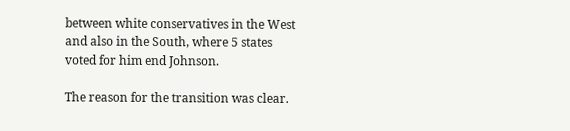between white conservatives in the West and also in the South, where 5 states voted for him end Johnson.

The reason for the transition was clear.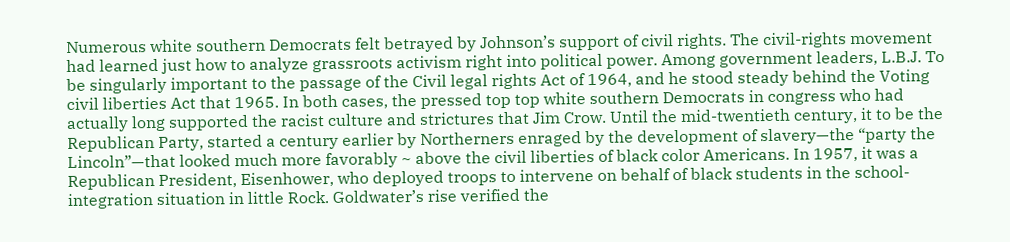Numerous white southern Democrats felt betrayed by Johnson’s support of civil rights. The civil-rights movement had learned just how to analyze grassroots activism right into political power. Among government leaders, L.B.J. To be singularly important to the passage of the Civil legal rights Act of 1964, and he stood steady behind the Voting civil liberties Act that 1965. In both cases, the pressed top top white southern Democrats in congress who had actually long supported the racist culture and strictures that Jim Crow. Until the mid-twentieth century, it to be the Republican Party, started a century earlier by Northerners enraged by the development of slavery—the “party the Lincoln”—that looked much more favorably ~ above the civil liberties of black color Americans. In 1957, it was a Republican President, Eisenhower, who deployed troops to intervene on behalf of black students in the school-integration situation in little Rock. Goldwater’s rise verified the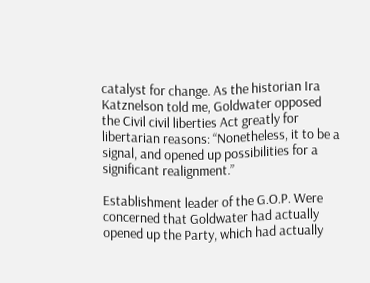catalyst for change. As the historian Ira Katznelson told me, Goldwater opposed the Civil civil liberties Act greatly for libertarian reasons: “Nonetheless, it to be a signal, and opened up possibilities for a significant realignment.”

Establishment leader of the G.O.P. Were concerned that Goldwater had actually opened up the Party, which had actually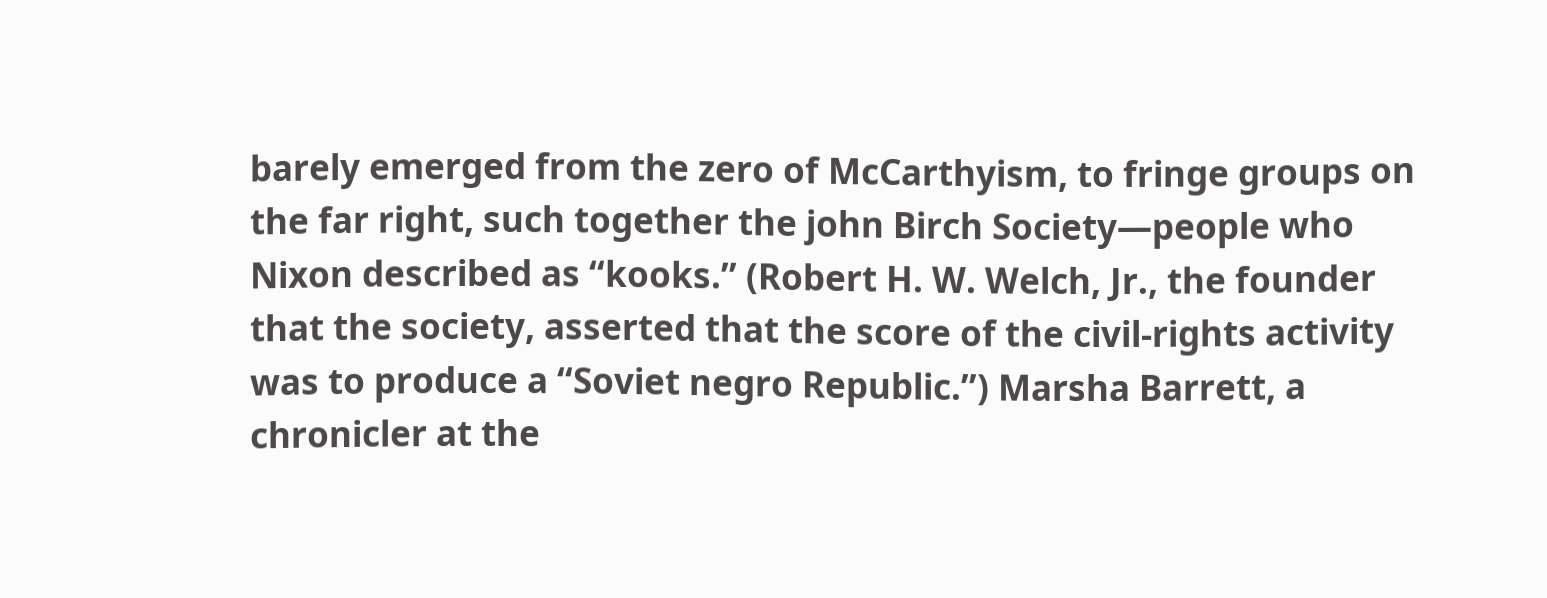barely emerged from the zero of McCarthyism, to fringe groups on the far right, such together the john Birch Society—people who Nixon described as “kooks.” (Robert H. W. Welch, Jr., the founder that the society, asserted that the score of the civil-rights activity was to produce a “Soviet negro Republic.”) Marsha Barrett, a chronicler at the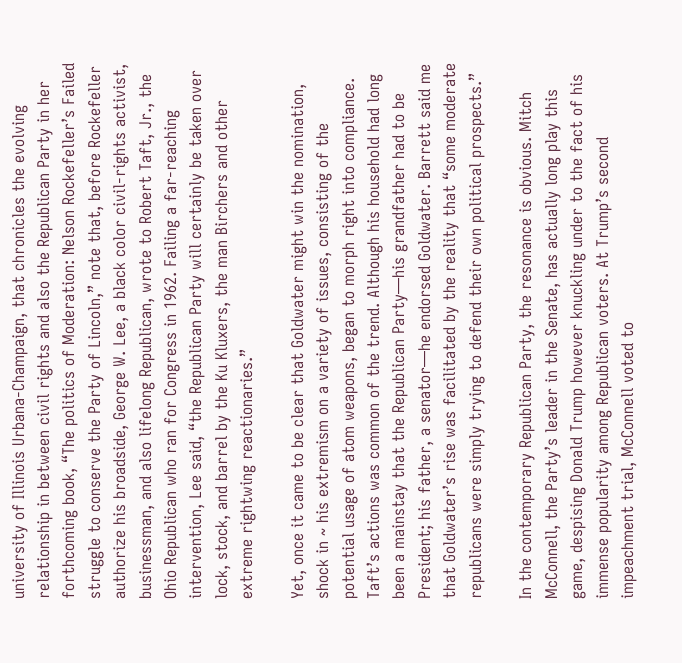university of Illinois Urbana-Champaign, that chronicles the evolving relationship in between civil rights and also the Republican Party in her forthcoming book, “The politics of Moderation: Nelson Rockefeller’s Failed struggle to conserve the Party of Lincoln,” note that, before Rockefeller authorize his broadside, George W. Lee, a black color civil-rights activist, businessman, and also lifelong Republican, wrote to Robert Taft, Jr., the Ohio Republican who ran for Congress in 1962. Failing a far-reaching intervention, Lee said, “the Republican Party will certainly be taken over lock, stock, and barrel by the Ku Kluxers, the man Birchers and other extreme rightwing reactionaries.”

Yet, once it came to be clear that Goldwater might win the nomination, shock in ~ his extremism on a variety of issues, consisting of the potential usage of atom weapons, began to morph right into compliance. Taft’s actions was common of the trend. Although his household had long been a mainstay that the Republican Party—his grandfather had to be President; his father, a senator—he endorsed Goldwater. Barrett said me that Goldwater’s rise was facilitated by the reality that “some moderate republicans were simply trying to defend their own political prospects.”

In the contemporary Republican Party, the resonance is obvious. Mitch McConnell, the Party’s leader in the Senate, has actually long play this game, despising Donald Trump however knuckling under to the fact of his immense popularity among Republican voters. At Trump’s second impeachment trial, McConnell voted to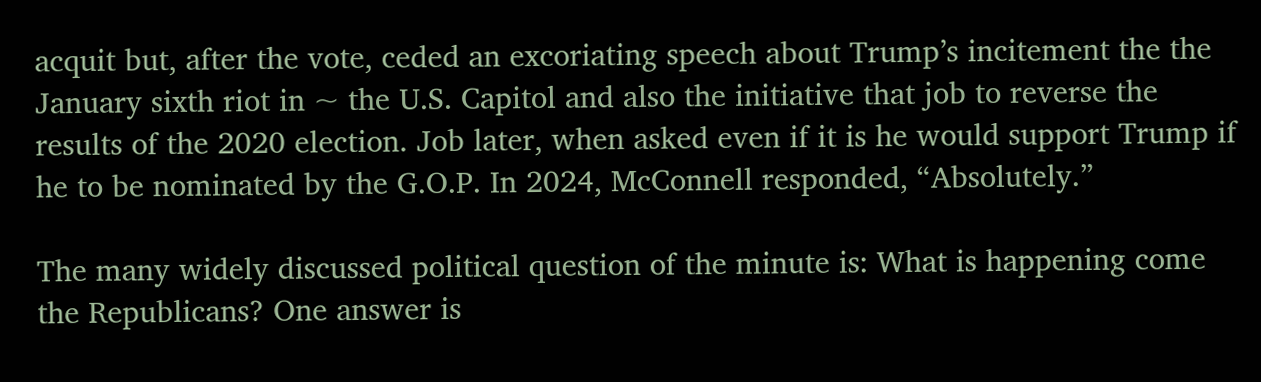acquit but, after the vote, ceded an excoriating speech about Trump’s incitement the the January sixth riot in ~ the U.S. Capitol and also the initiative that job to reverse the results of the 2020 election. Job later, when asked even if it is he would support Trump if he to be nominated by the G.O.P. In 2024, McConnell responded, “Absolutely.”

The many widely discussed political question of the minute is: What is happening come the Republicans? One answer is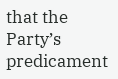that the Party’s predicament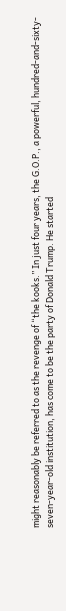might reasonably be referred to as the revenge of “the kooks.” In just four years, the G.O.P., a powerful, hundred-and-sixty-seven-year-old institution, has come to be the party of Donald Trump. He started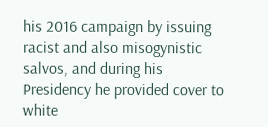his 2016 campaign by issuing racist and also misogynistic salvos, and during his Presidency he provided cover to white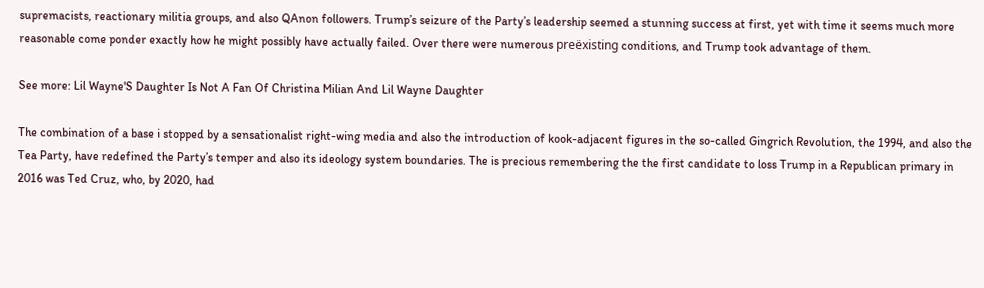supremacists, reactionary militia groups, and also QAnon followers. Trump’s seizure of the Party’s leadership seemed a stunning success at first, yet with time it seems much more reasonable come ponder exactly how he might possibly have actually failed. Over there were numerous preëxisting conditions, and Trump took advantage of them.

See more: Lil Wayne'S Daughter Is Not A Fan Of Christina Milian And Lil Wayne Daughter

The combination of a base i stopped by a sensationalist right-wing media and also the introduction of kook-adjacent figures in the so-called Gingrich Revolution, the 1994, and also the Tea Party, have redefined the Party’s temper and also its ideology system boundaries. The is precious remembering the the first candidate to loss Trump in a Republican primary in 2016 was Ted Cruz, who, by 2020, had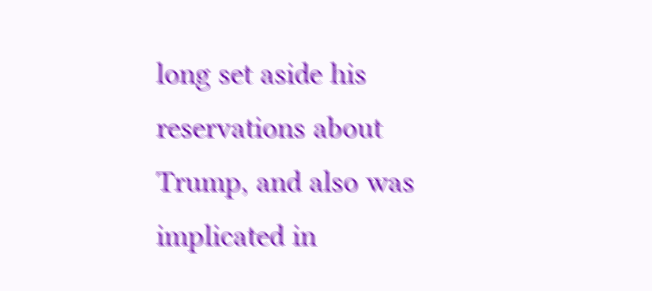long set aside his reservations about Trump, and also was implicated in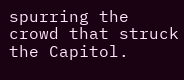spurring the crowd that struck the Capitol.